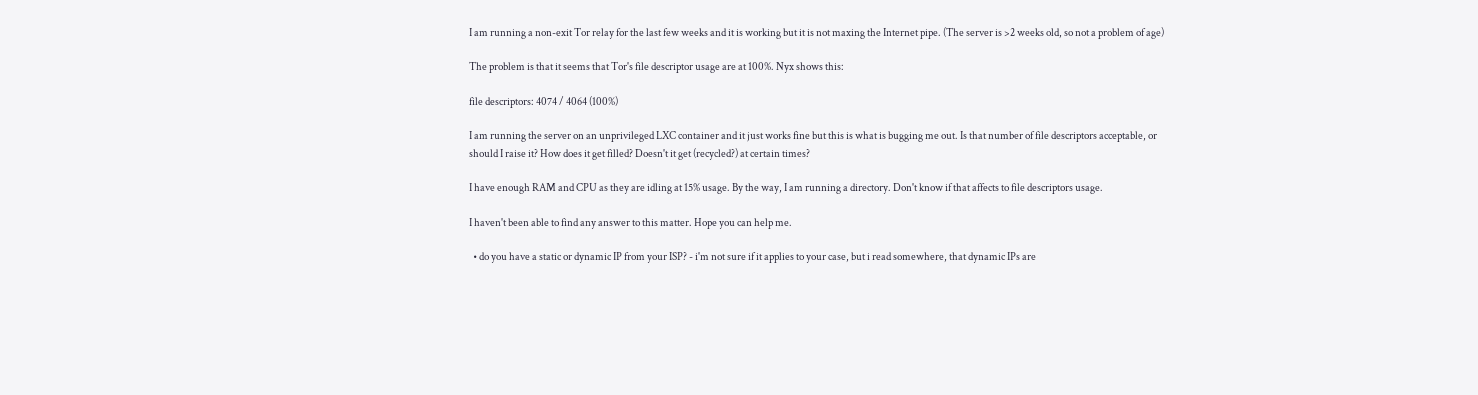I am running a non-exit Tor relay for the last few weeks and it is working but it is not maxing the Internet pipe. (The server is >2 weeks old, so not a problem of age)

The problem is that it seems that Tor's file descriptor usage are at 100%. Nyx shows this:

file descriptors: 4074 / 4064 (100%)

I am running the server on an unprivileged LXC container and it just works fine but this is what is bugging me out. Is that number of file descriptors acceptable, or should I raise it? How does it get filled? Doesn't it get (recycled?) at certain times?

I have enough RAM and CPU as they are idling at 15% usage. By the way, I am running a directory. Don't know if that affects to file descriptors usage.

I haven't been able to find any answer to this matter. Hope you can help me.

  • do you have a static or dynamic IP from your ISP? - i'm not sure if it applies to your case, but i read somewhere, that dynamic IPs are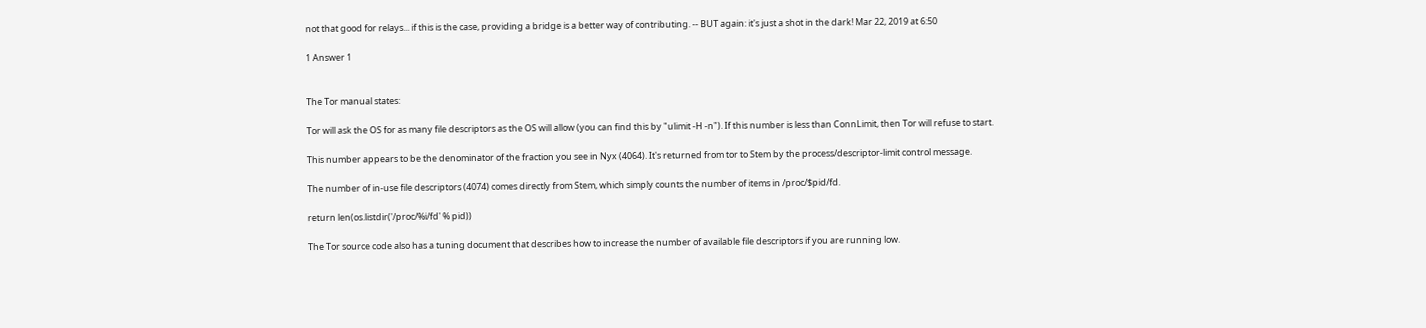not that good for relays... if this is the case, providing a bridge is a better way of contributing. -- BUT again: it's just a shot in the dark! Mar 22, 2019 at 6:50

1 Answer 1


The Tor manual states:

Tor will ask the OS for as many file descriptors as the OS will allow (you can find this by "ulimit -H -n"). If this number is less than ConnLimit, then Tor will refuse to start.

This number appears to be the denominator of the fraction you see in Nyx (4064). It's returned from tor to Stem by the process/descriptor-limit control message.

The number of in-use file descriptors (4074) comes directly from Stem, which simply counts the number of items in /proc/$pid/fd.

return len(os.listdir('/proc/%i/fd' % pid))

The Tor source code also has a tuning document that describes how to increase the number of available file descriptors if you are running low.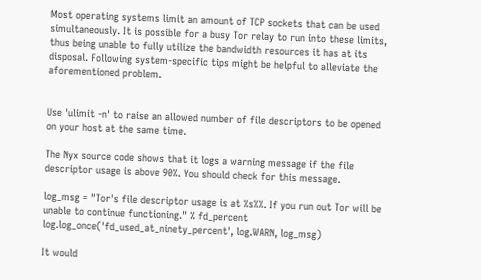Most operating systems limit an amount of TCP sockets that can be used simultaneously. It is possible for a busy Tor relay to run into these limits, thus being unable to fully utilize the bandwidth resources it has at its disposal. Following system-specific tips might be helpful to alleviate the aforementioned problem.


Use 'ulimit -n' to raise an allowed number of file descriptors to be opened on your host at the same time.

The Nyx source code shows that it logs a warning message if the file descriptor usage is above 90%. You should check for this message.

log_msg = "Tor's file descriptor usage is at %s%%. If you run out Tor will be unable to continue functioning." % fd_percent
log.log_once('fd_used_at_ninety_percent', log.WARN, log_msg)

It would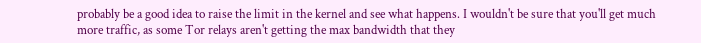probably be a good idea to raise the limit in the kernel and see what happens. I wouldn't be sure that you'll get much more traffic, as some Tor relays aren't getting the max bandwidth that they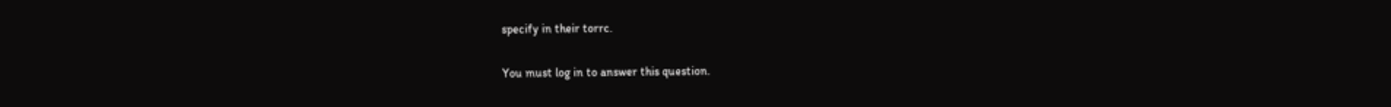specify in their torrc.

You must log in to answer this question.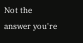Not the answer you're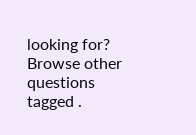looking for? Browse other questions tagged .